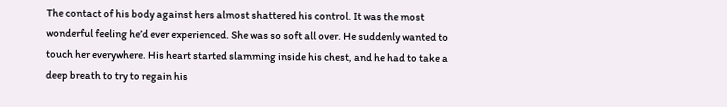The contact of his body against hers almost shattered his control. It was the most wonderful feeling he’d ever experienced. She was so soft all over. He suddenly wanted to touch her everywhere. His heart started slamming inside his chest, and he had to take a deep breath to try to regain his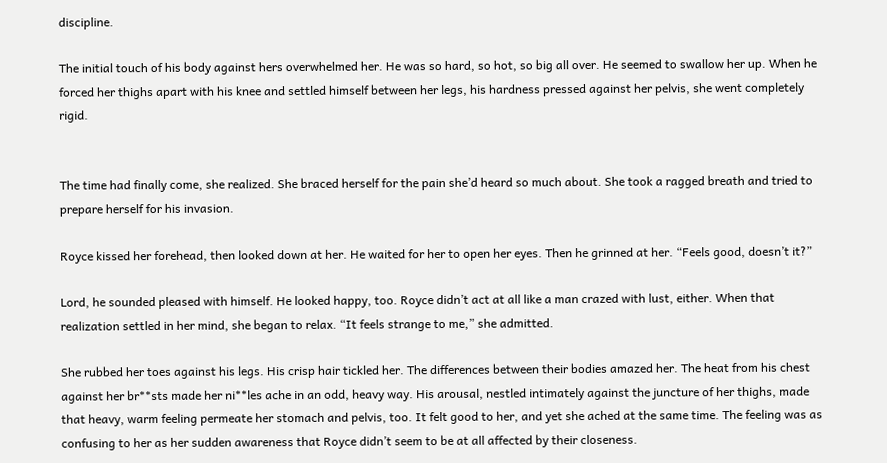discipline.

The initial touch of his body against hers overwhelmed her. He was so hard, so hot, so big all over. He seemed to swallow her up. When he forced her thighs apart with his knee and settled himself between her legs, his hardness pressed against her pelvis, she went completely rigid.


The time had finally come, she realized. She braced herself for the pain she’d heard so much about. She took a ragged breath and tried to prepare herself for his invasion.

Royce kissed her forehead, then looked down at her. He waited for her to open her eyes. Then he grinned at her. “Feels good, doesn’t it?”

Lord, he sounded pleased with himself. He looked happy, too. Royce didn’t act at all like a man crazed with lust, either. When that realization settled in her mind, she began to relax. “It feels strange to me,” she admitted.

She rubbed her toes against his legs. His crisp hair tickled her. The differences between their bodies amazed her. The heat from his chest against her br**sts made her ni**les ache in an odd, heavy way. His arousal, nestled intimately against the juncture of her thighs, made that heavy, warm feeling permeate her stomach and pelvis, too. It felt good to her, and yet she ached at the same time. The feeling was as confusing to her as her sudden awareness that Royce didn’t seem to be at all affected by their closeness.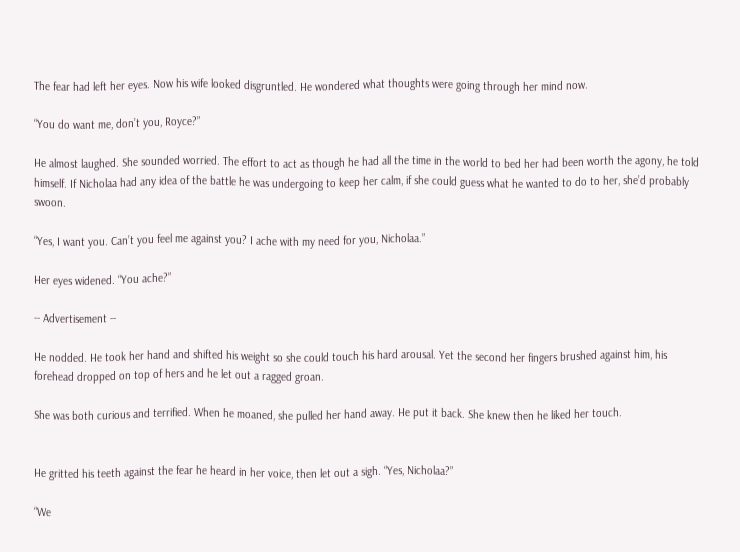The fear had left her eyes. Now his wife looked disgruntled. He wondered what thoughts were going through her mind now.

“You do want me, don’t you, Royce?”

He almost laughed. She sounded worried. The effort to act as though he had all the time in the world to bed her had been worth the agony, he told himself. If Nicholaa had any idea of the battle he was undergoing to keep her calm, if she could guess what he wanted to do to her, she’d probably swoon.

“Yes, I want you. Can’t you feel me against you? I ache with my need for you, Nicholaa.”

Her eyes widened. “You ache?”

-- Advertisement --

He nodded. He took her hand and shifted his weight so she could touch his hard arousal. Yet the second her fingers brushed against him, his forehead dropped on top of hers and he let out a ragged groan.

She was both curious and terrified. When he moaned, she pulled her hand away. He put it back. She knew then he liked her touch.


He gritted his teeth against the fear he heard in her voice, then let out a sigh. “Yes, Nicholaa?”

“We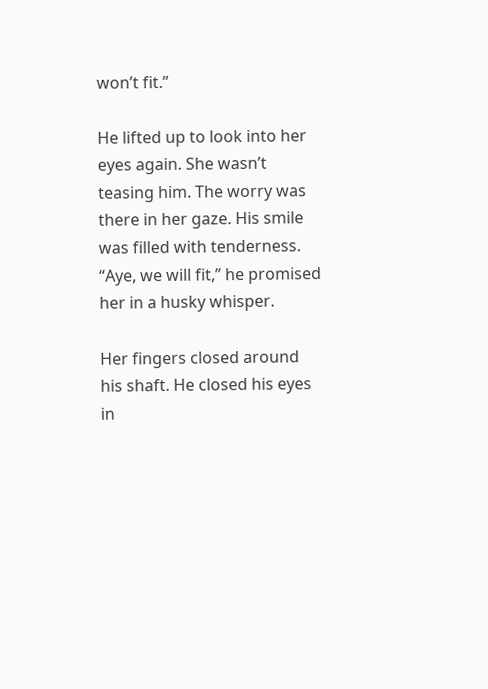won’t fit.”

He lifted up to look into her eyes again. She wasn’t teasing him. The worry was there in her gaze. His smile was filled with tenderness. “Aye, we will fit,” he promised her in a husky whisper.

Her fingers closed around his shaft. He closed his eyes in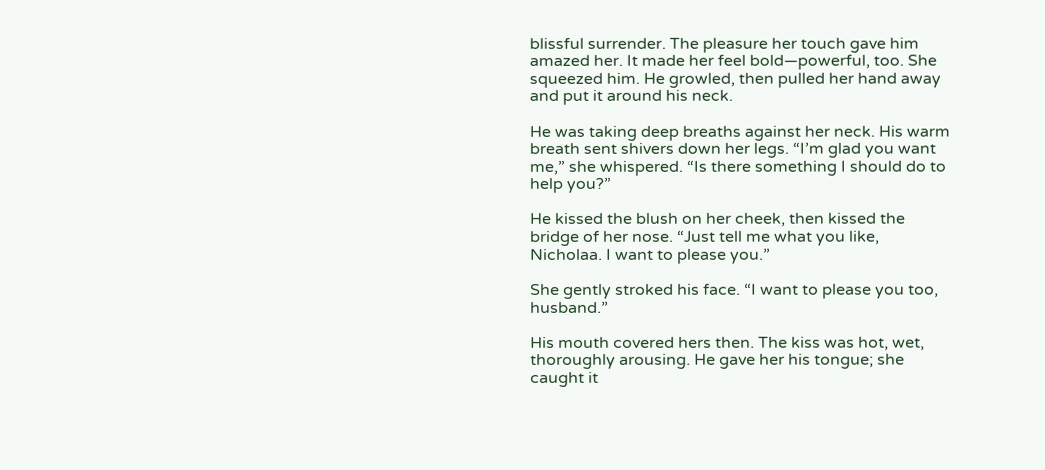blissful surrender. The pleasure her touch gave him amazed her. It made her feel bold—powerful, too. She squeezed him. He growled, then pulled her hand away and put it around his neck.

He was taking deep breaths against her neck. His warm breath sent shivers down her legs. “I’m glad you want me,” she whispered. “Is there something I should do to help you?”

He kissed the blush on her cheek, then kissed the bridge of her nose. “Just tell me what you like, Nicholaa. I want to please you.”

She gently stroked his face. “I want to please you too, husband.”

His mouth covered hers then. The kiss was hot, wet, thoroughly arousing. He gave her his tongue; she caught it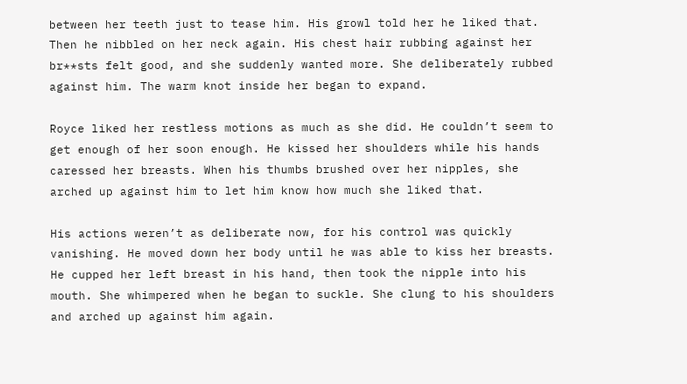between her teeth just to tease him. His growl told her he liked that. Then he nibbled on her neck again. His chest hair rubbing against her br**sts felt good, and she suddenly wanted more. She deliberately rubbed against him. The warm knot inside her began to expand.

Royce liked her restless motions as much as she did. He couldn’t seem to get enough of her soon enough. He kissed her shoulders while his hands caressed her breasts. When his thumbs brushed over her nipples, she arched up against him to let him know how much she liked that.

His actions weren’t as deliberate now, for his control was quickly vanishing. He moved down her body until he was able to kiss her breasts. He cupped her left breast in his hand, then took the nipple into his mouth. She whimpered when he began to suckle. She clung to his shoulders and arched up against him again.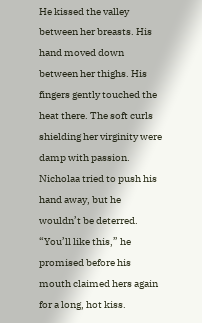He kissed the valley between her breasts. His hand moved down between her thighs. His fingers gently touched the heat there. The soft curls shielding her virginity were damp with passion. Nicholaa tried to push his hand away, but he wouldn’t be deterred. “You’ll like this,” he promised before his mouth claimed hers again for a long, hot kiss.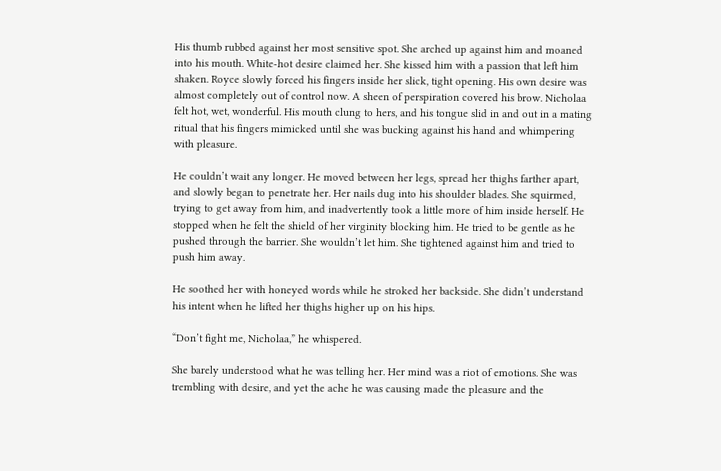His thumb rubbed against her most sensitive spot. She arched up against him and moaned into his mouth. White-hot desire claimed her. She kissed him with a passion that left him shaken. Royce slowly forced his fingers inside her slick, tight opening. His own desire was almost completely out of control now. A sheen of perspiration covered his brow. Nicholaa felt hot, wet, wonderful. His mouth clung to hers, and his tongue slid in and out in a mating ritual that his fingers mimicked until she was bucking against his hand and whimpering with pleasure.

He couldn’t wait any longer. He moved between her legs, spread her thighs farther apart, and slowly began to penetrate her. Her nails dug into his shoulder blades. She squirmed, trying to get away from him, and inadvertently took a little more of him inside herself. He stopped when he felt the shield of her virginity blocking him. He tried to be gentle as he pushed through the barrier. She wouldn’t let him. She tightened against him and tried to push him away.

He soothed her with honeyed words while he stroked her backside. She didn’t understand his intent when he lifted her thighs higher up on his hips.

“Don’t fight me, Nicholaa,” he whispered.

She barely understood what he was telling her. Her mind was a riot of emotions. She was trembling with desire, and yet the ache he was causing made the pleasure and the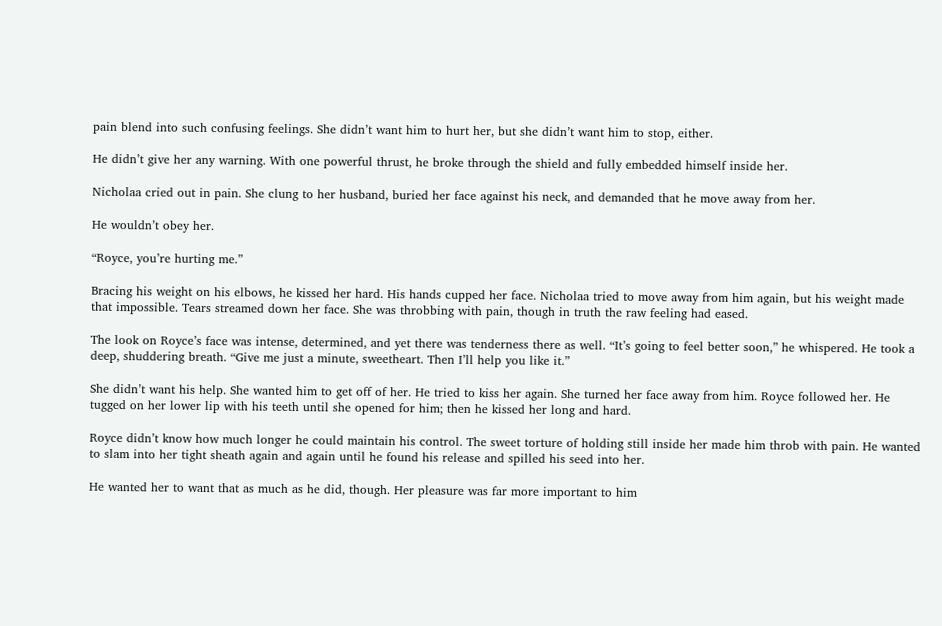pain blend into such confusing feelings. She didn’t want him to hurt her, but she didn’t want him to stop, either.

He didn’t give her any warning. With one powerful thrust, he broke through the shield and fully embedded himself inside her.

Nicholaa cried out in pain. She clung to her husband, buried her face against his neck, and demanded that he move away from her.

He wouldn’t obey her.

“Royce, you’re hurting me.”

Bracing his weight on his elbows, he kissed her hard. His hands cupped her face. Nicholaa tried to move away from him again, but his weight made that impossible. Tears streamed down her face. She was throbbing with pain, though in truth the raw feeling had eased.

The look on Royce’s face was intense, determined, and yet there was tenderness there as well. “It’s going to feel better soon,” he whispered. He took a deep, shuddering breath. “Give me just a minute, sweetheart. Then I’ll help you like it.”

She didn’t want his help. She wanted him to get off of her. He tried to kiss her again. She turned her face away from him. Royce followed her. He tugged on her lower lip with his teeth until she opened for him; then he kissed her long and hard.

Royce didn’t know how much longer he could maintain his control. The sweet torture of holding still inside her made him throb with pain. He wanted to slam into her tight sheath again and again until he found his release and spilled his seed into her.

He wanted her to want that as much as he did, though. Her pleasure was far more important to him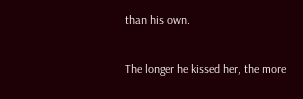than his own.

The longer he kissed her, the more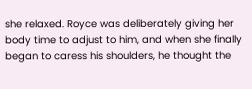she relaxed. Royce was deliberately giving her body time to adjust to him, and when she finally began to caress his shoulders, he thought the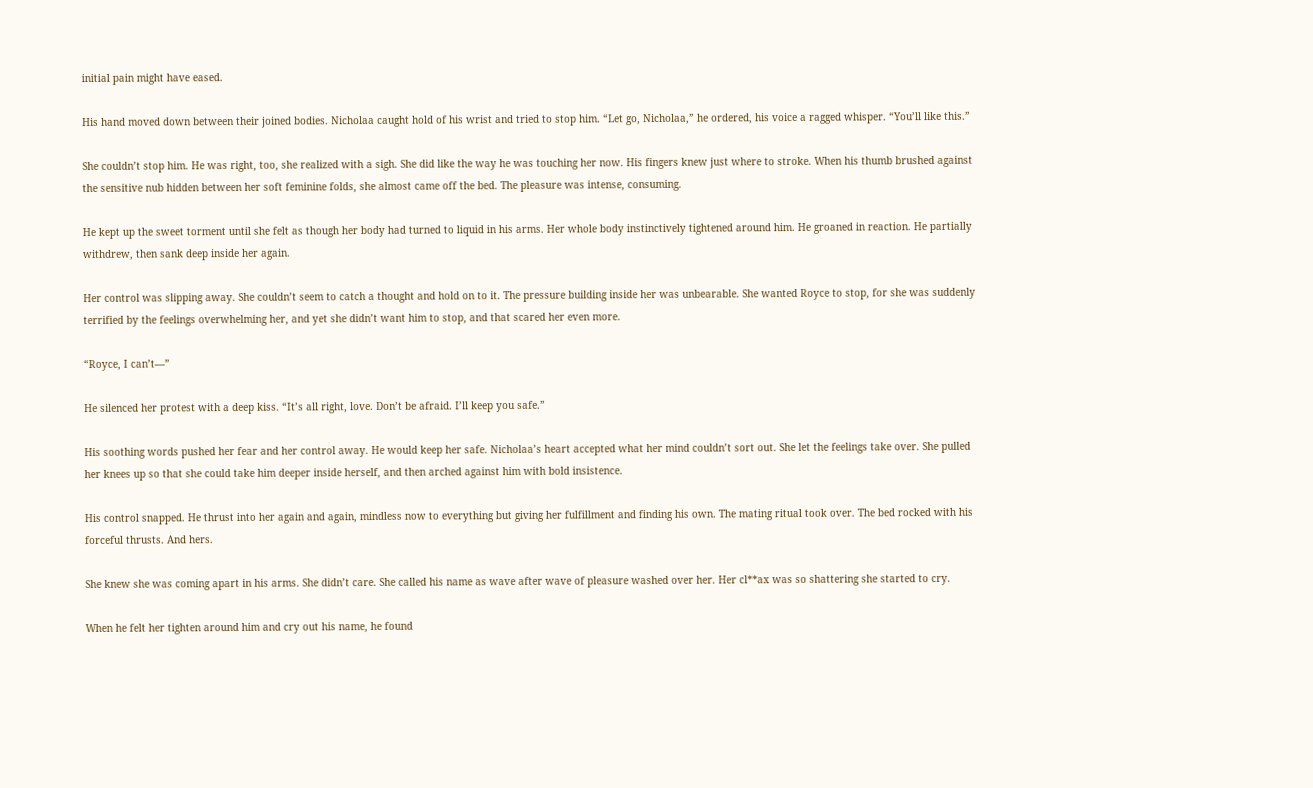initial pain might have eased.

His hand moved down between their joined bodies. Nicholaa caught hold of his wrist and tried to stop him. “Let go, Nicholaa,” he ordered, his voice a ragged whisper. “You’ll like this.”

She couldn’t stop him. He was right, too, she realized with a sigh. She did like the way he was touching her now. His fingers knew just where to stroke. When his thumb brushed against the sensitive nub hidden between her soft feminine folds, she almost came off the bed. The pleasure was intense, consuming.

He kept up the sweet torment until she felt as though her body had turned to liquid in his arms. Her whole body instinctively tightened around him. He groaned in reaction. He partially withdrew, then sank deep inside her again.

Her control was slipping away. She couldn’t seem to catch a thought and hold on to it. The pressure building inside her was unbearable. She wanted Royce to stop, for she was suddenly terrified by the feelings overwhelming her, and yet she didn’t want him to stop, and that scared her even more.

“Royce, I can’t—”

He silenced her protest with a deep kiss. “It’s all right, love. Don’t be afraid. I’ll keep you safe.”

His soothing words pushed her fear and her control away. He would keep her safe. Nicholaa’s heart accepted what her mind couldn’t sort out. She let the feelings take over. She pulled her knees up so that she could take him deeper inside herself, and then arched against him with bold insistence.

His control snapped. He thrust into her again and again, mindless now to everything but giving her fulfillment and finding his own. The mating ritual took over. The bed rocked with his forceful thrusts. And hers.

She knew she was coming apart in his arms. She didn’t care. She called his name as wave after wave of pleasure washed over her. Her cl**ax was so shattering she started to cry.

When he felt her tighten around him and cry out his name, he found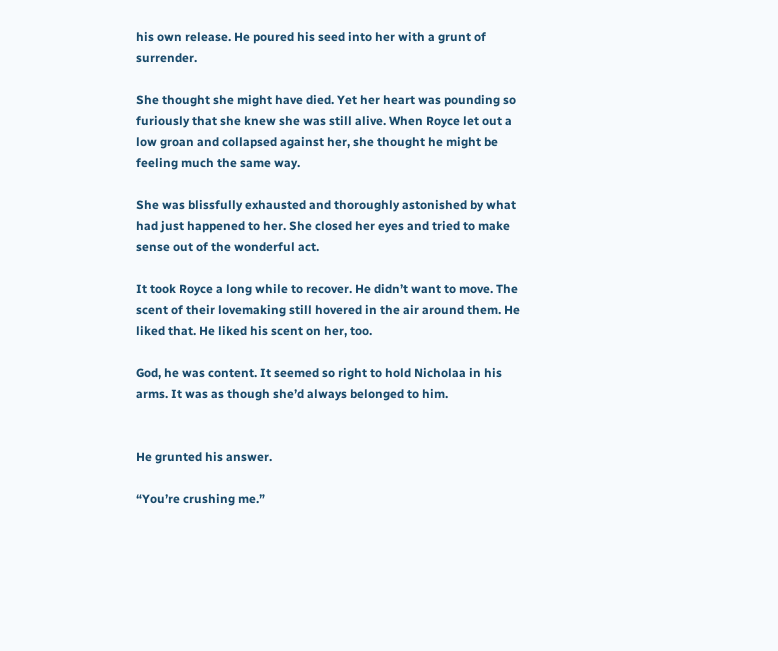his own release. He poured his seed into her with a grunt of surrender.

She thought she might have died. Yet her heart was pounding so furiously that she knew she was still alive. When Royce let out a low groan and collapsed against her, she thought he might be feeling much the same way.

She was blissfully exhausted and thoroughly astonished by what had just happened to her. She closed her eyes and tried to make sense out of the wonderful act.

It took Royce a long while to recover. He didn’t want to move. The scent of their lovemaking still hovered in the air around them. He liked that. He liked his scent on her, too.

God, he was content. It seemed so right to hold Nicholaa in his arms. It was as though she’d always belonged to him.


He grunted his answer.

“You’re crushing me.”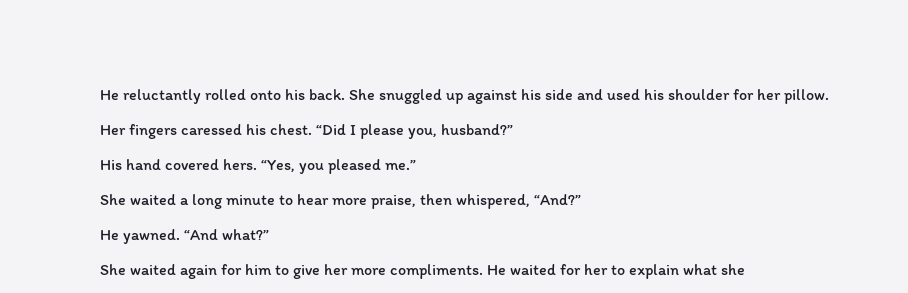He reluctantly rolled onto his back. She snuggled up against his side and used his shoulder for her pillow.

Her fingers caressed his chest. “Did I please you, husband?”

His hand covered hers. “Yes, you pleased me.”

She waited a long minute to hear more praise, then whispered, “And?”

He yawned. “And what?”

She waited again for him to give her more compliments. He waited for her to explain what she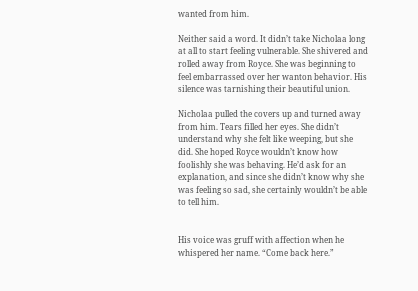wanted from him.

Neither said a word. It didn’t take Nicholaa long at all to start feeling vulnerable. She shivered and rolled away from Royce. She was beginning to feel embarrassed over her wanton behavior. His silence was tarnishing their beautiful union.

Nicholaa pulled the covers up and turned away from him. Tears filled her eyes. She didn’t understand why she felt like weeping, but she did. She hoped Royce wouldn’t know how foolishly she was behaving. He’d ask for an explanation, and since she didn’t know why she was feeling so sad, she certainly wouldn’t be able to tell him.


His voice was gruff with affection when he whispered her name. “Come back here.”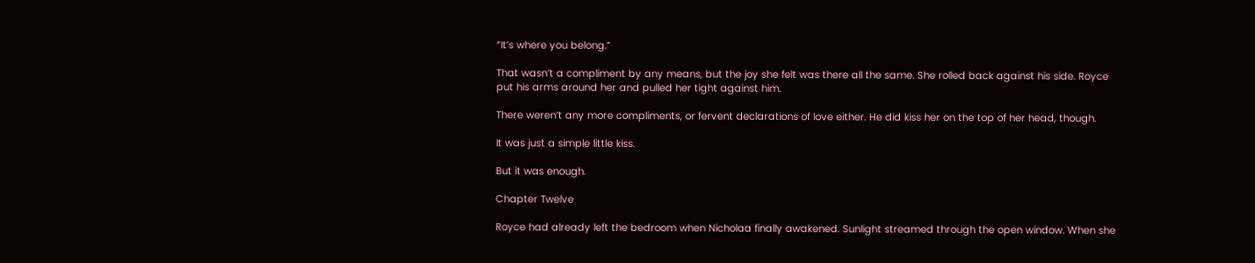“It’s where you belong.”

That wasn’t a compliment by any means, but the joy she felt was there all the same. She rolled back against his side. Royce put his arms around her and pulled her tight against him.

There weren’t any more compliments, or fervent declarations of love either. He did kiss her on the top of her head, though.

It was just a simple little kiss.

But it was enough.

Chapter Twelve

Royce had already left the bedroom when Nicholaa finally awakened. Sunlight streamed through the open window. When she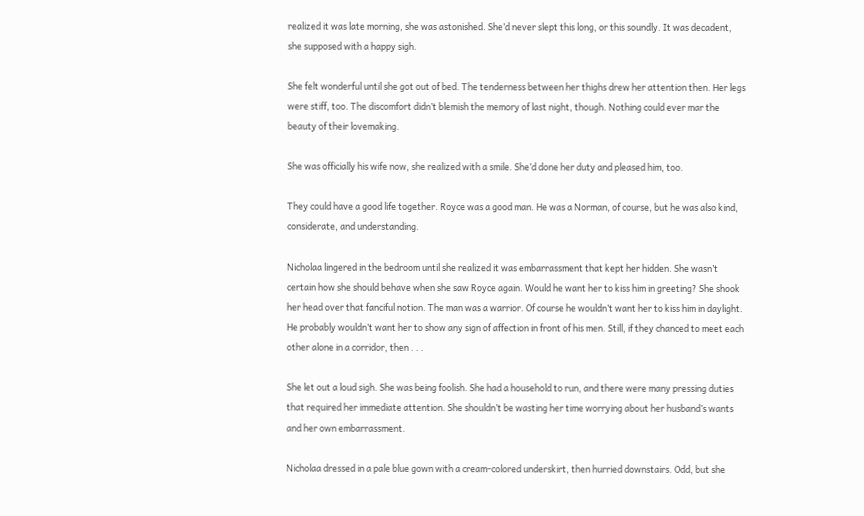realized it was late morning, she was astonished. She’d never slept this long, or this soundly. It was decadent, she supposed with a happy sigh.

She felt wonderful until she got out of bed. The tenderness between her thighs drew her attention then. Her legs were stiff, too. The discomfort didn’t blemish the memory of last night, though. Nothing could ever mar the beauty of their lovemaking.

She was officially his wife now, she realized with a smile. She’d done her duty and pleased him, too.

They could have a good life together. Royce was a good man. He was a Norman, of course, but he was also kind, considerate, and understanding.

Nicholaa lingered in the bedroom until she realized it was embarrassment that kept her hidden. She wasn’t certain how she should behave when she saw Royce again. Would he want her to kiss him in greeting? She shook her head over that fanciful notion. The man was a warrior. Of course he wouldn’t want her to kiss him in daylight. He probably wouldn’t want her to show any sign of affection in front of his men. Still, if they chanced to meet each other alone in a corridor, then . . .

She let out a loud sigh. She was being foolish. She had a household to run, and there were many pressing duties that required her immediate attention. She shouldn’t be wasting her time worrying about her husband’s wants and her own embarrassment.

Nicholaa dressed in a pale blue gown with a cream-colored underskirt, then hurried downstairs. Odd, but she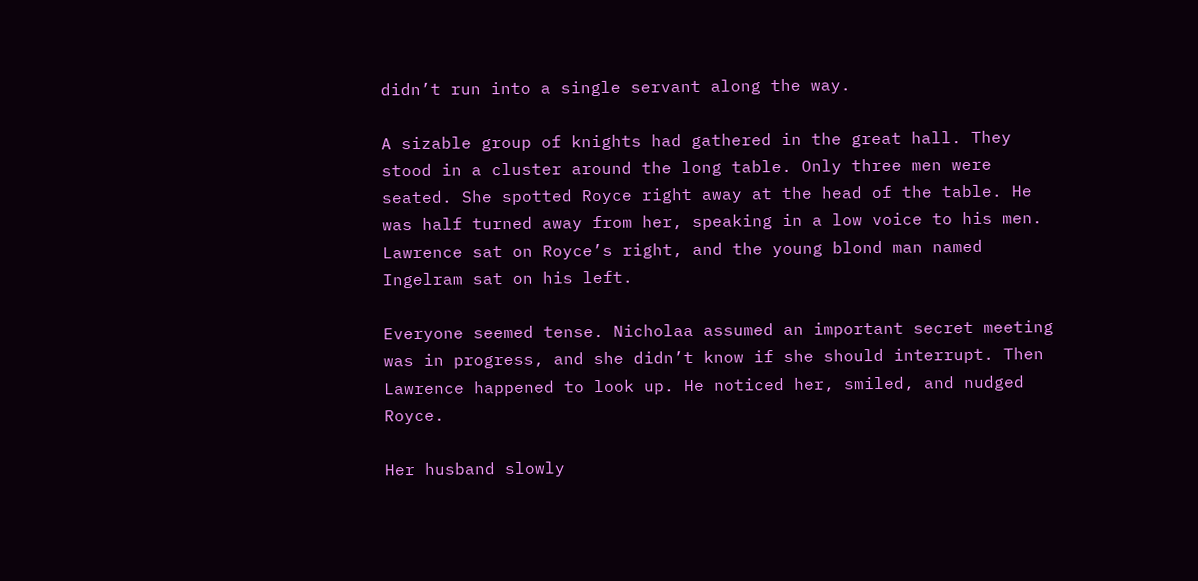didn’t run into a single servant along the way.

A sizable group of knights had gathered in the great hall. They stood in a cluster around the long table. Only three men were seated. She spotted Royce right away at the head of the table. He was half turned away from her, speaking in a low voice to his men. Lawrence sat on Royce’s right, and the young blond man named Ingelram sat on his left.

Everyone seemed tense. Nicholaa assumed an important secret meeting was in progress, and she didn’t know if she should interrupt. Then Lawrence happened to look up. He noticed her, smiled, and nudged Royce.

Her husband slowly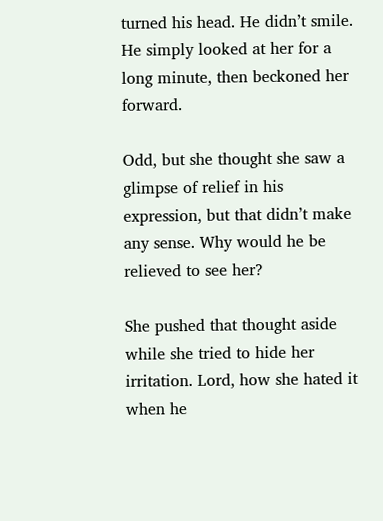turned his head. He didn’t smile. He simply looked at her for a long minute, then beckoned her forward.

Odd, but she thought she saw a glimpse of relief in his expression, but that didn’t make any sense. Why would he be relieved to see her?

She pushed that thought aside while she tried to hide her irritation. Lord, how she hated it when he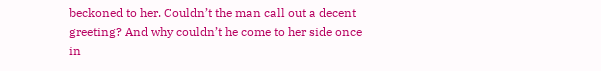beckoned to her. Couldn’t the man call out a decent greeting? And why couldn’t he come to her side once in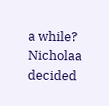a while? Nicholaa decided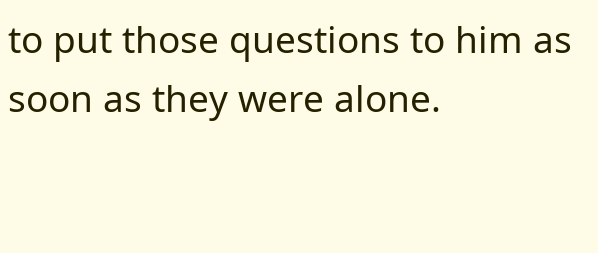to put those questions to him as soon as they were alone.